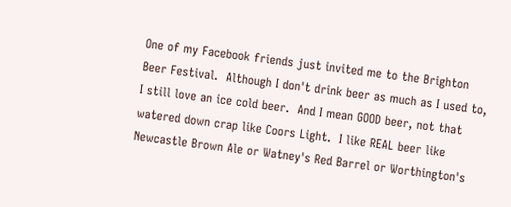One of my Facebook friends just invited me to the Brighton Beer Festival.  Although I don't drink beer as much as I used to, I still love an ice cold beer.  And I mean GOOD beer, not that watered down crap like Coors Light.  I like REAL beer like Newcastle Brown Ale or Watney's Red Barrel or Worthington's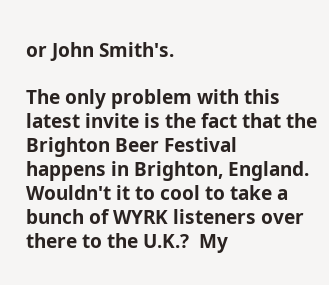or John Smith's.

The only problem with this latest invite is the fact that the Brighton Beer Festival happens in Brighton, England.  Wouldn't it to cool to take a bunch of WYRK listeners over there to the U.K.?  My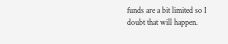funds are a bit limited so I doubt that will happen.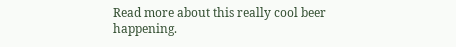Read more about this really cool beer happening.